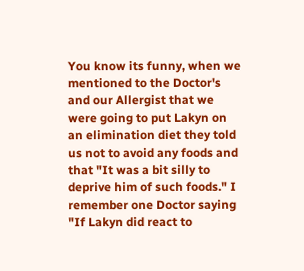You know its funny, when we mentioned to the Doctor's and our Allergist that we were going to put Lakyn on an elimination diet they told us not to avoid any foods and that "It was a bit silly to deprive him of such foods." I remember one Doctor saying "If Lakyn did react to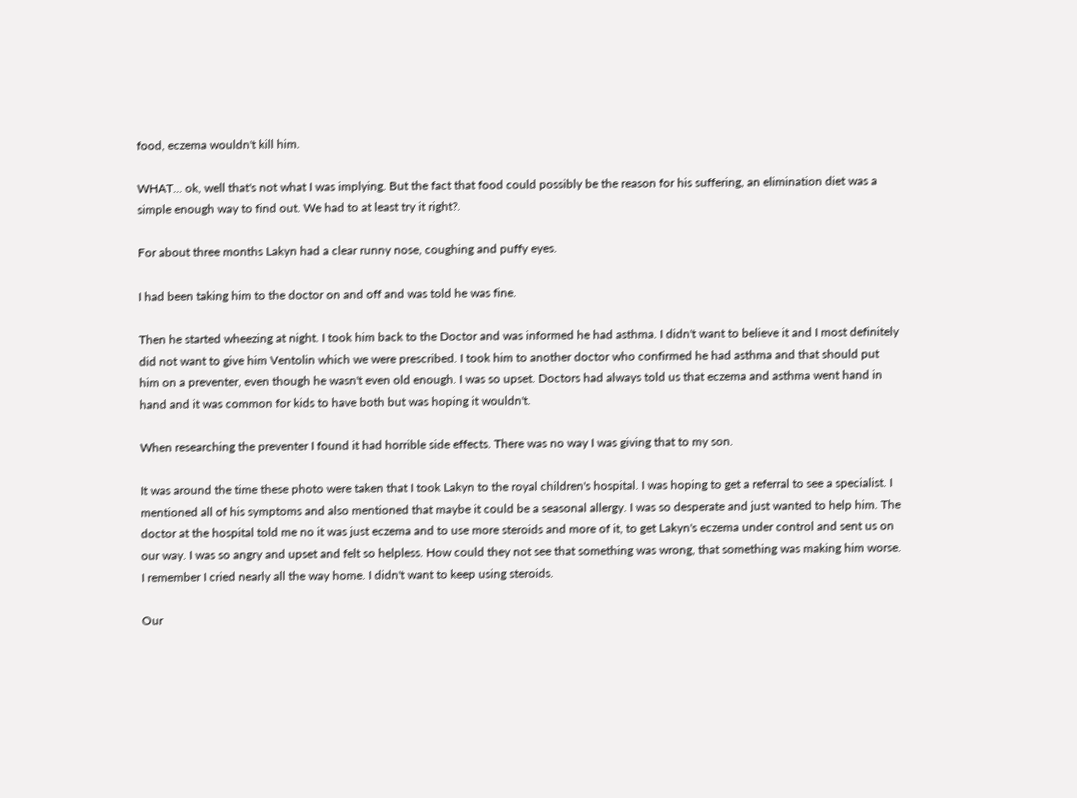food, eczema wouldn't kill him.

WHAT... ok, well that's not what I was implying. But the fact that food could possibly be the reason for his suffering, an elimination diet was a simple enough way to find out. We had to at least try it right?.

For about three months Lakyn had a clear runny nose, coughing and puffy eyes.

I had been taking him to the doctor on and off and was told he was fine.

Then he started wheezing at night. I took him back to the Doctor and was informed he had asthma. I didn't want to believe it and I most definitely did not want to give him Ventolin which we were prescribed. I took him to another doctor who confirmed he had asthma and that should put him on a preventer, even though he wasn't even old enough. I was so upset. Doctors had always told us that eczema and asthma went hand in hand and it was common for kids to have both but was hoping it wouldn't.

When researching the preventer I found it had horrible side effects. There was no way I was giving that to my son.

It was around the time these photo were taken that I took Lakyn to the royal children's hospital. I was hoping to get a referral to see a specialist. I mentioned all of his symptoms and also mentioned that maybe it could be a seasonal allergy. I was so desperate and just wanted to help him. The doctor at the hospital told me no it was just eczema and to use more steroids and more of it, to get Lakyn's eczema under control and sent us on our way. I was so angry and upset and felt so helpless. How could they not see that something was wrong, that something was making him worse. I remember I cried nearly all the way home. I didn't want to keep using steroids.

Our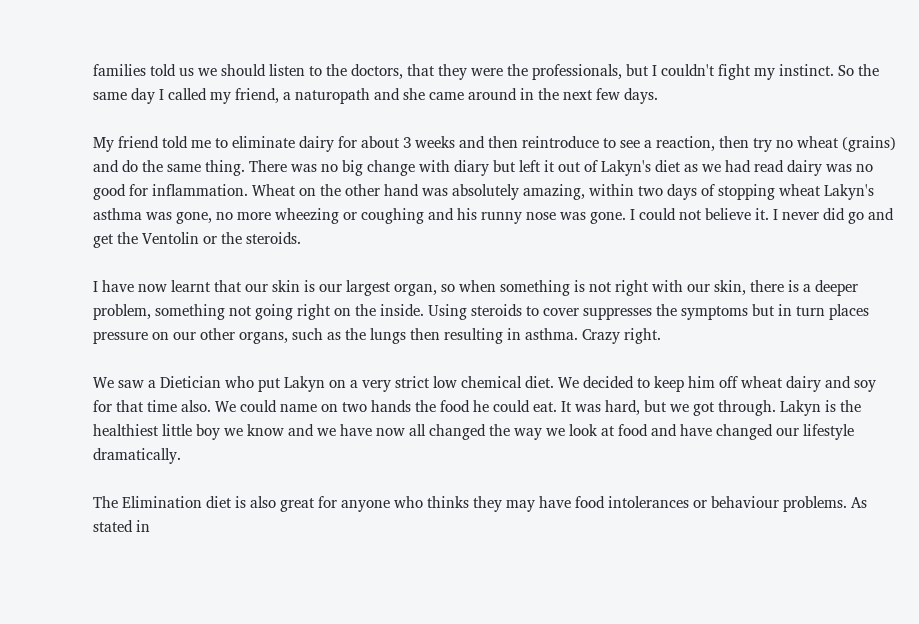families told us we should listen to the doctors, that they were the professionals, but I couldn't fight my instinct. So the same day I called my friend, a naturopath and she came around in the next few days.

My friend told me to eliminate dairy for about 3 weeks and then reintroduce to see a reaction, then try no wheat (grains) and do the same thing. There was no big change with diary but left it out of Lakyn's diet as we had read dairy was no good for inflammation. Wheat on the other hand was absolutely amazing, within two days of stopping wheat Lakyn's asthma was gone, no more wheezing or coughing and his runny nose was gone. I could not believe it. I never did go and get the Ventolin or the steroids.

I have now learnt that our skin is our largest organ, so when something is not right with our skin, there is a deeper problem, something not going right on the inside. Using steroids to cover suppresses the symptoms but in turn places pressure on our other organs, such as the lungs then resulting in asthma. Crazy right.

We saw a Dietician who put Lakyn on a very strict low chemical diet. We decided to keep him off wheat dairy and soy for that time also. We could name on two hands the food he could eat. It was hard, but we got through. Lakyn is the healthiest little boy we know and we have now all changed the way we look at food and have changed our lifestyle dramatically.

The Elimination diet is also great for anyone who thinks they may have food intolerances or behaviour problems. As stated in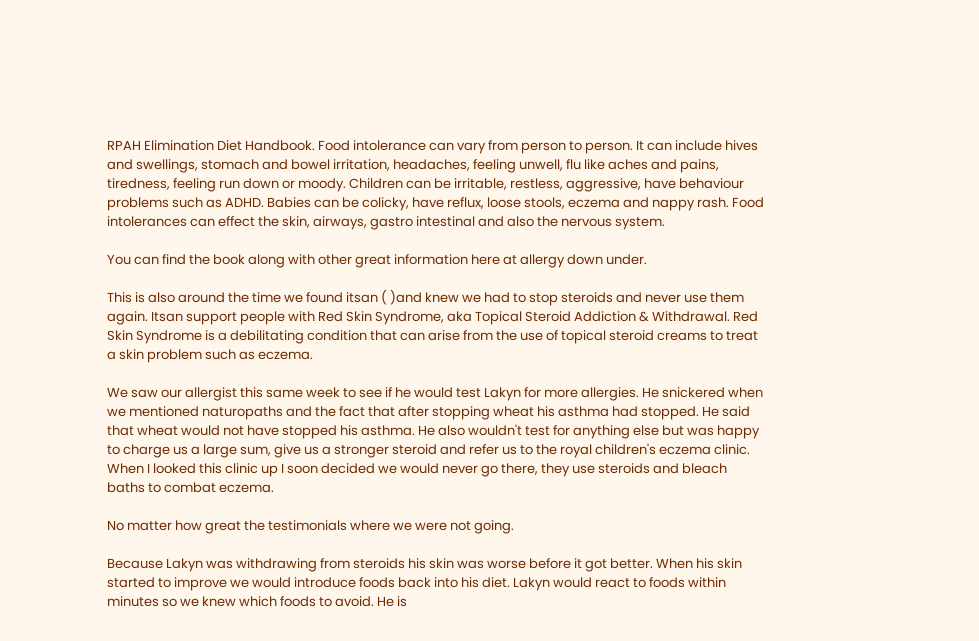RPAH Elimination Diet Handbook. Food intolerance can vary from person to person. It can include hives and swellings, stomach and bowel irritation, headaches, feeling unwell, flu like aches and pains, tiredness, feeling run down or moody. Children can be irritable, restless, aggressive, have behaviour problems such as ADHD. Babies can be colicky, have reflux, loose stools, eczema and nappy rash. Food intolerances can effect the skin, airways, gastro intestinal and also the nervous system.

You can find the book along with other great information here at allergy down under.

This is also around the time we found itsan ( )and knew we had to stop steroids and never use them again. Itsan support people with Red Skin Syndrome, aka Topical Steroid Addiction & Withdrawal. Red Skin Syndrome is a debilitating condition that can arise from the use of topical steroid creams to treat a skin problem such as eczema.

We saw our allergist this same week to see if he would test Lakyn for more allergies. He snickered when we mentioned naturopaths and the fact that after stopping wheat his asthma had stopped. He said that wheat would not have stopped his asthma. He also wouldn't test for anything else but was happy to charge us a large sum, give us a stronger steroid and refer us to the royal children's eczema clinic. When I looked this clinic up I soon decided we would never go there, they use steroids and bleach baths to combat eczema.

No matter how great the testimonials where we were not going.

Because Lakyn was withdrawing from steroids his skin was worse before it got better. When his skin started to improve we would introduce foods back into his diet. Lakyn would react to foods within minutes so we knew which foods to avoid. He is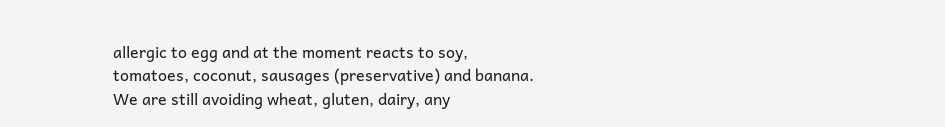allergic to egg and at the moment reacts to soy, tomatoes, coconut, sausages (preservative) and banana. We are still avoiding wheat, gluten, dairy, any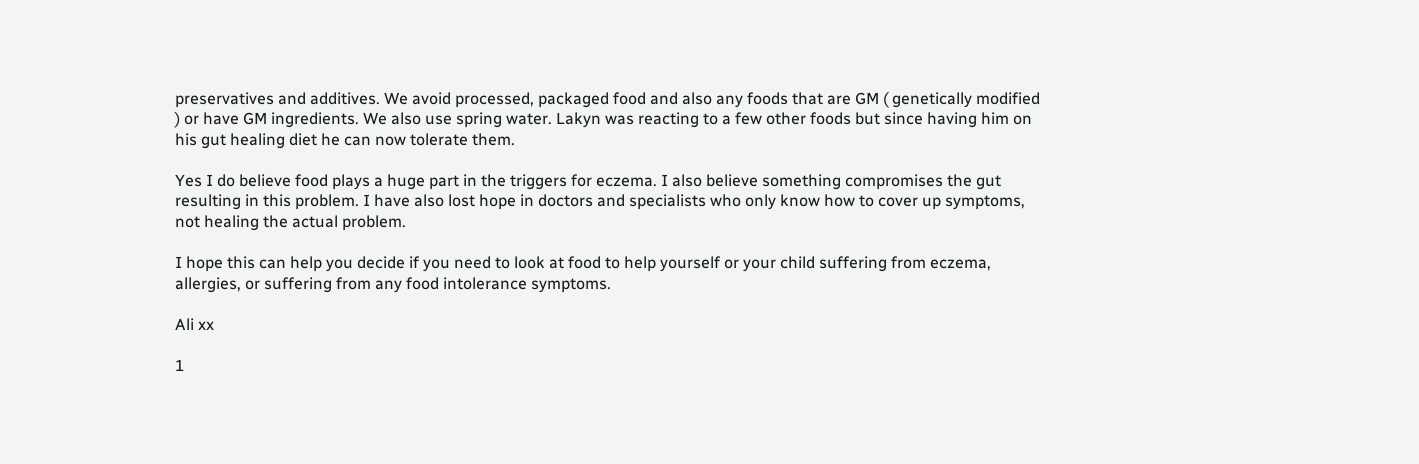preservatives and additives. We avoid processed, packaged food and also any foods that are GM ( genetically modified ) or have GM ingredients. We also use spring water. Lakyn was reacting to a few other foods but since having him on his gut healing diet he can now tolerate them.

Yes I do believe food plays a huge part in the triggers for eczema. I also believe something compromises the gut resulting in this problem. I have also lost hope in doctors and specialists who only know how to cover up symptoms, not healing the actual problem.

I hope this can help you decide if you need to look at food to help yourself or your child suffering from eczema, allergies, or suffering from any food intolerance symptoms.

Ali xx

1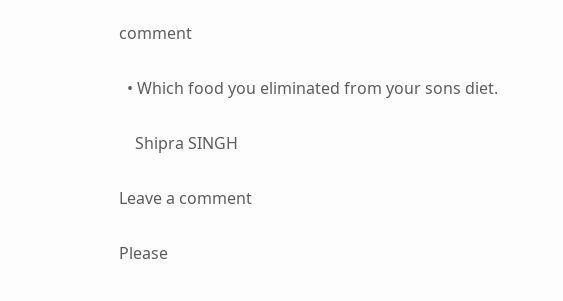comment

  • Which food you eliminated from your sons diet.

    Shipra SINGH

Leave a comment

Please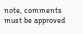note, comments must be approved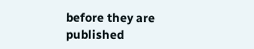before they are published